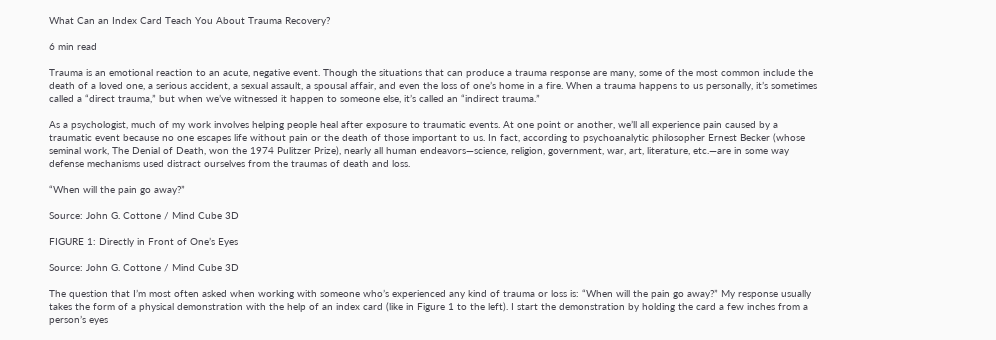What Can an Index Card Teach You About Trauma Recovery?

6 min read

Trauma is an emotional reaction to an acute, negative event. Though the situations that can produce a trauma response are many, some of the most common include the death of a loved one, a serious accident, a sexual assault, a spousal affair, and even the loss of one’s home in a fire. When a trauma happens to us personally, it’s sometimes called a “direct trauma,” but when we’ve witnessed it happen to someone else, it’s called an “indirect trauma.”

As a psychologist, much of my work involves helping people heal after exposure to traumatic events. At one point or another, we’ll all experience pain caused by a traumatic event because no one escapes life without pain or the death of those important to us. In fact, according to psychoanalytic philosopher Ernest Becker (whose seminal work, The Denial of Death, won the 1974 Pulitzer Prize), nearly all human endeavors—science, religion, government, war, art, literature, etc.—are in some way defense mechanisms used distract ourselves from the traumas of death and loss.

“When will the pain go away?”

Source: John G. Cottone / Mind Cube 3D

FIGURE 1: Directly in Front of One’s Eyes

Source: John G. Cottone / Mind Cube 3D

The question that I’m most often asked when working with someone who’s experienced any kind of trauma or loss is: “When will the pain go away?” My response usually takes the form of a physical demonstration with the help of an index card (like in Figure 1 to the left). I start the demonstration by holding the card a few inches from a person’s eyes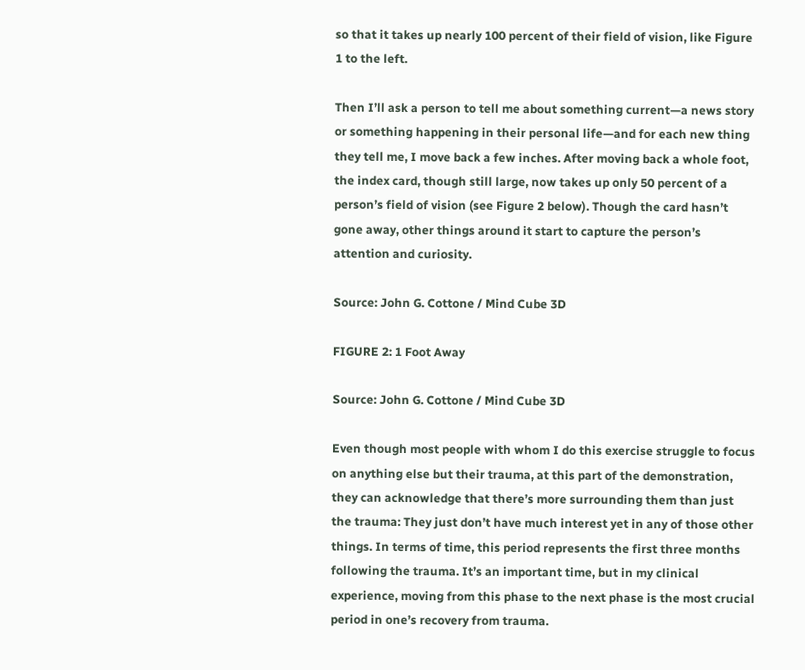so that it takes up nearly 100 percent of their field of vision, like Figure 1 to the left.

Then I’ll ask a person to tell me about something current—a news story or something happening in their personal life—and for each new thing they tell me, I move back a few inches. After moving back a whole foot, the index card, though still large, now takes up only 50 percent of a person’s field of vision (see Figure 2 below). Though the card hasn’t gone away, other things around it start to capture the person’s attention and curiosity.

Source: John G. Cottone / Mind Cube 3D

FIGURE 2: 1 Foot Away

Source: John G. Cottone / Mind Cube 3D

Even though most people with whom I do this exercise struggle to focus on anything else but their trauma, at this part of the demonstration, they can acknowledge that there’s more surrounding them than just the trauma: They just don’t have much interest yet in any of those other things. In terms of time, this period represents the first three months following the trauma. It’s an important time, but in my clinical experience, moving from this phase to the next phase is the most crucial period in one’s recovery from trauma.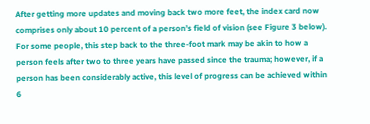After getting more updates and moving back two more feet, the index card now comprises only about 10 percent of a person’s field of vision (see Figure 3 below). For some people, this step back to the three-foot mark may be akin to how a person feels after two to three years have passed since the trauma; however, if a person has been considerably active, this level of progress can be achieved within 6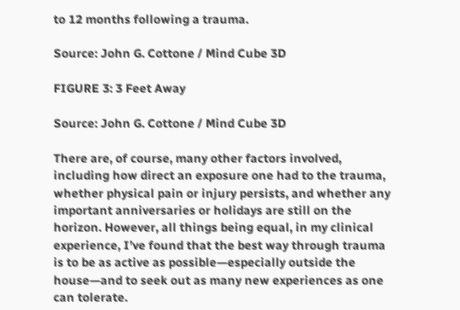to 12 months following a trauma.

Source: John G. Cottone / Mind Cube 3D

FIGURE 3: 3 Feet Away

Source: John G. Cottone / Mind Cube 3D

There are, of course, many other factors involved, including how direct an exposure one had to the trauma, whether physical pain or injury persists, and whether any important anniversaries or holidays are still on the horizon. However, all things being equal, in my clinical experience, I’ve found that the best way through trauma is to be as active as possible—especially outside the house—and to seek out as many new experiences as one can tolerate.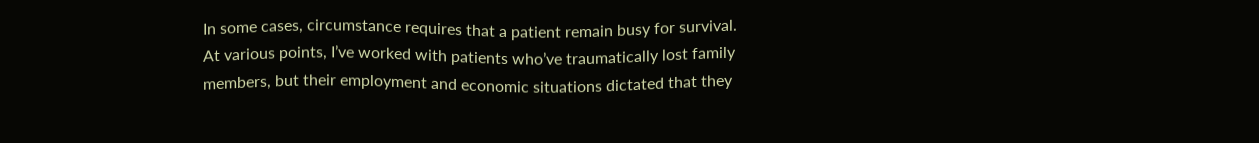In some cases, circumstance requires that a patient remain busy for survival. At various points, I’ve worked with patients who’ve traumatically lost family members, but their employment and economic situations dictated that they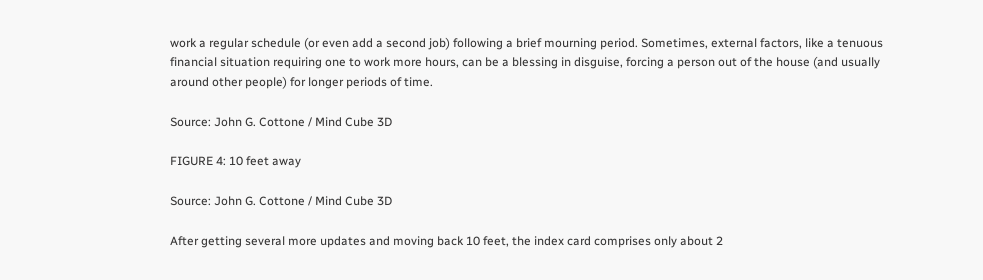work a regular schedule (or even add a second job) following a brief mourning period. Sometimes, external factors, like a tenuous financial situation requiring one to work more hours, can be a blessing in disguise, forcing a person out of the house (and usually around other people) for longer periods of time.

Source: John G. Cottone / Mind Cube 3D

FIGURE 4: 10 feet away

Source: John G. Cottone / Mind Cube 3D

After getting several more updates and moving back 10 feet, the index card comprises only about 2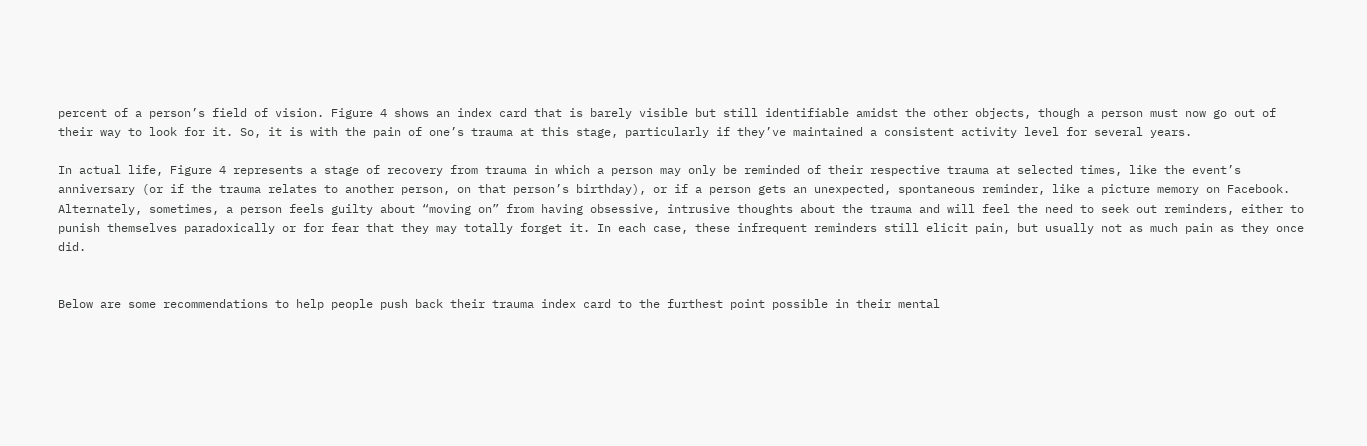percent of a person’s field of vision. Figure 4 shows an index card that is barely visible but still identifiable amidst the other objects, though a person must now go out of their way to look for it. So, it is with the pain of one’s trauma at this stage, particularly if they’ve maintained a consistent activity level for several years.

In actual life, Figure 4 represents a stage of recovery from trauma in which a person may only be reminded of their respective trauma at selected times, like the event’s anniversary (or if the trauma relates to another person, on that person’s birthday), or if a person gets an unexpected, spontaneous reminder, like a picture memory on Facebook. Alternately, sometimes, a person feels guilty about “moving on” from having obsessive, intrusive thoughts about the trauma and will feel the need to seek out reminders, either to punish themselves paradoxically or for fear that they may totally forget it. In each case, these infrequent reminders still elicit pain, but usually not as much pain as they once did.


Below are some recommendations to help people push back their trauma index card to the furthest point possible in their mental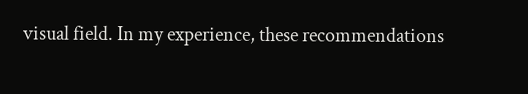visual field. In my experience, these recommendations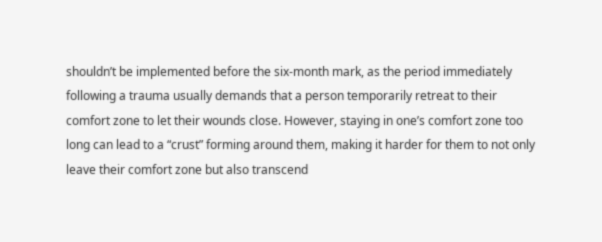shouldn’t be implemented before the six-month mark, as the period immediately following a trauma usually demands that a person temporarily retreat to their comfort zone to let their wounds close. However, staying in one’s comfort zone too long can lead to a “crust” forming around them, making it harder for them to not only leave their comfort zone but also transcend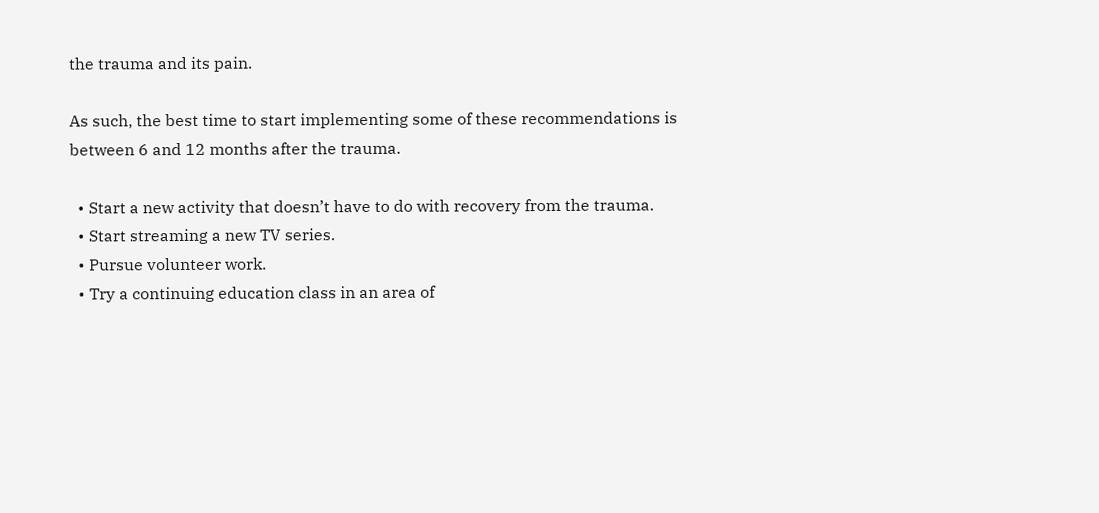the trauma and its pain.

As such, the best time to start implementing some of these recommendations is between 6 and 12 months after the trauma.

  • Start a new activity that doesn’t have to do with recovery from the trauma.
  • Start streaming a new TV series.
  • Pursue volunteer work.
  • Try a continuing education class in an area of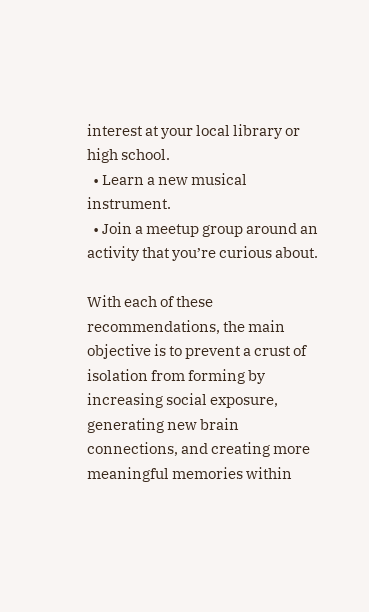interest at your local library or high school.
  • Learn a new musical instrument.
  • Join a meetup group around an activity that you’re curious about.

With each of these recommendations, the main objective is to prevent a crust of isolation from forming by increasing social exposure, generating new brain connections, and creating more meaningful memories within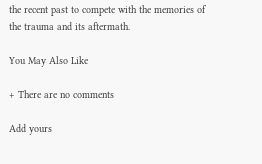the recent past to compete with the memories of the trauma and its aftermath.

You May Also Like

+ There are no comments

Add yours